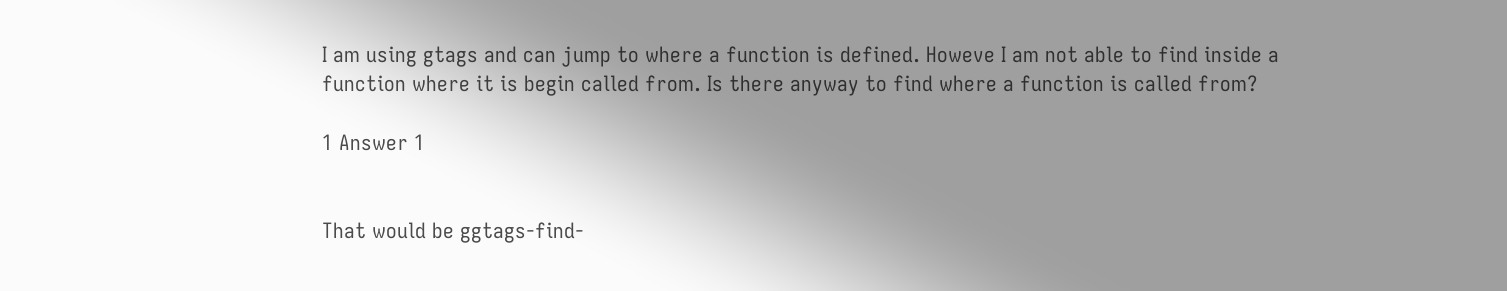I am using gtags and can jump to where a function is defined. Howeve I am not able to find inside a function where it is begin called from. Is there anyway to find where a function is called from?

1 Answer 1


That would be ggtags-find-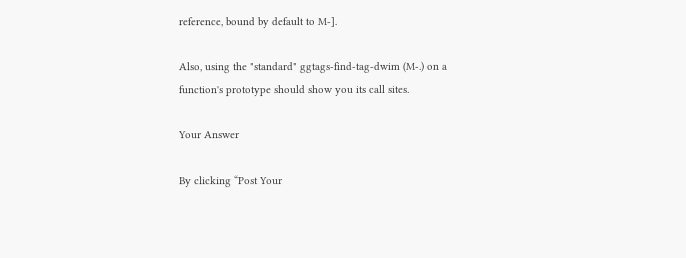reference, bound by default to M-].

Also, using the "standard" ggtags-find-tag-dwim (M-.) on a function's prototype should show you its call sites.

Your Answer

By clicking “Post Your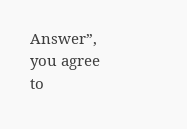Answer”, you agree to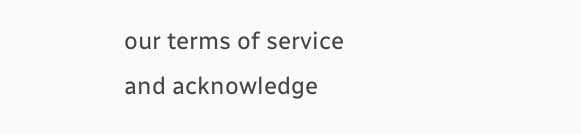our terms of service and acknowledge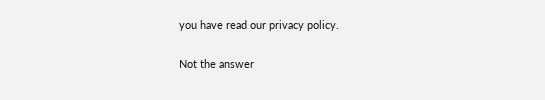you have read our privacy policy.

Not the answer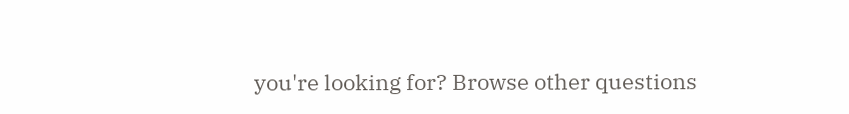you're looking for? Browse other questions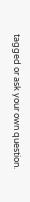tagged or ask your own question.